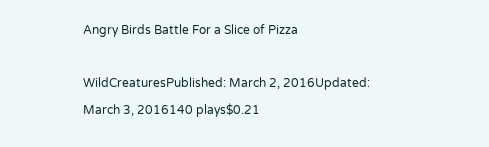Angry Birds Battle For a Slice of Pizza

WildCreaturesPublished: March 2, 2016Updated: March 3, 2016140 plays$0.21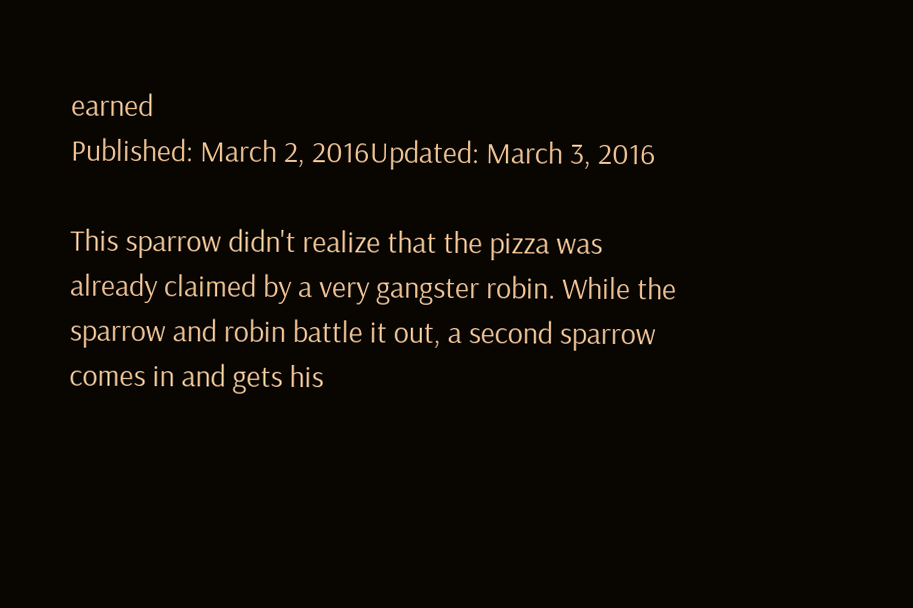earned
Published: March 2, 2016Updated: March 3, 2016

This sparrow didn't realize that the pizza was already claimed by a very gangster robin. While the sparrow and robin battle it out, a second sparrow comes in and gets his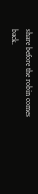share before the robin comes back.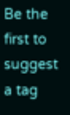Be the first to suggest a tag